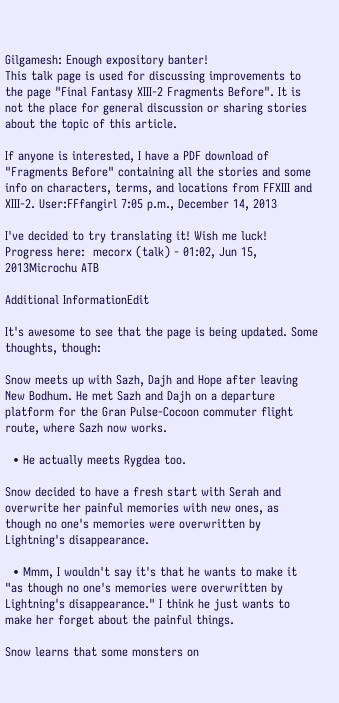Gilgamesh: Enough expository banter!
This talk page is used for discussing improvements to the page "Final Fantasy XIII-2 Fragments Before". It is not the place for general discussion or sharing stories about the topic of this article.

If anyone is interested, I have a PDF download of "Fragments Before" containing all the stories and some info on characters, terms, and locations from FFXIII and XIII-2. User:FFfangirl 7:05 p.m., December 14, 2013

I've decided to try translating it! Wish me luck! Progress here:  mecorx (talk) - 01:02, Jun 15, 2013Microchu ATB

Additional InformationEdit

It's awesome to see that the page is being updated. Some thoughts, though:

Snow meets up with Sazh, Dajh and Hope after leaving New Bodhum. He met Sazh and Dajh on a departure platform for the Gran Pulse-Cocoon commuter flight route, where Sazh now works.

  • He actually meets Rygdea too.

Snow decided to have a fresh start with Serah and overwrite her painful memories with new ones, as though no one's memories were overwritten by Lightning's disappearance.

  • Mmm, I wouldn't say it's that he wants to make it "as though no one's memories were overwritten by Lightning's disappearance." I think he just wants to make her forget about the painful things.

Snow learns that some monsters on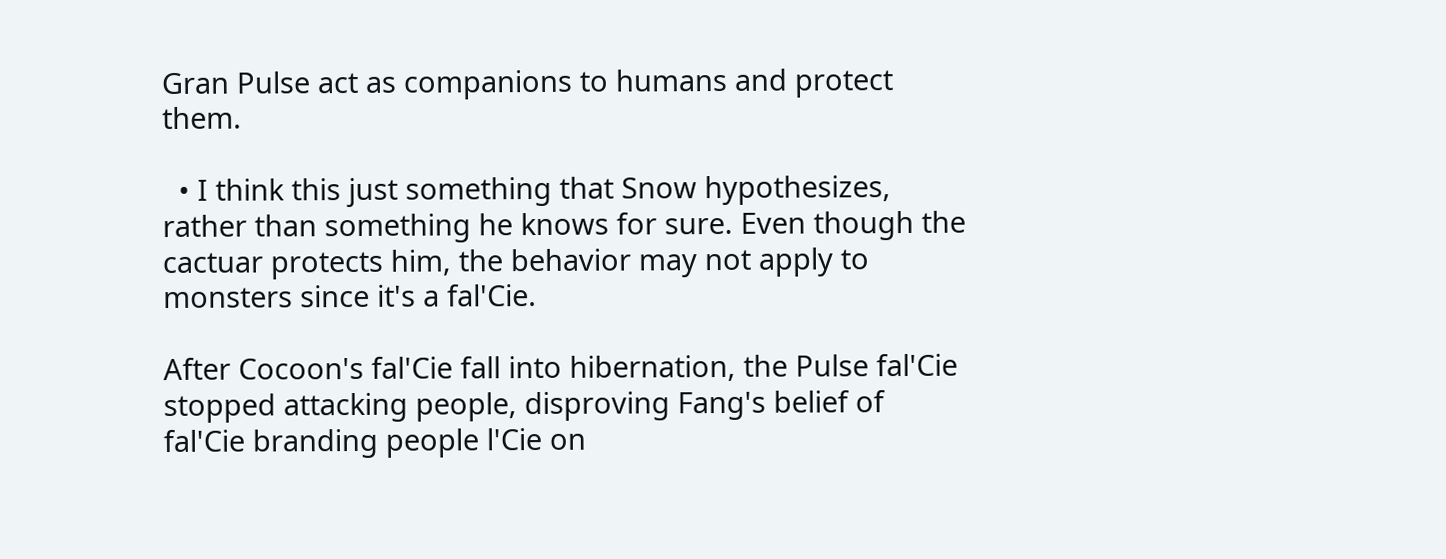Gran Pulse act as companions to humans and protect them.

  • I think this just something that Snow hypothesizes, rather than something he knows for sure. Even though the cactuar protects him, the behavior may not apply to monsters since it's a fal'Cie.

After Cocoon's fal'Cie fall into hibernation, the Pulse fal'Cie stopped attacking people, disproving Fang's belief of fal'Cie branding people l'Cie on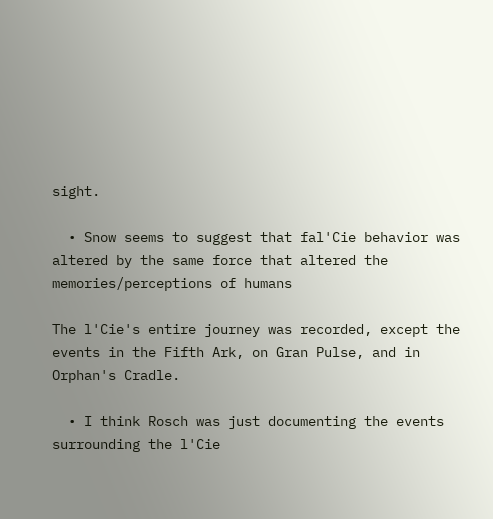sight.

  • Snow seems to suggest that fal'Cie behavior was altered by the same force that altered the memories/perceptions of humans

The l'Cie's entire journey was recorded, except the events in the Fifth Ark, on Gran Pulse, and in Orphan's Cradle.

  • I think Rosch was just documenting the events surrounding the l'Cie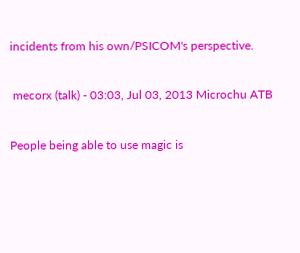incidents from his own/PSICOM's perspective.

 mecorx (talk) - 03:03, Jul 03, 2013 Microchu ATB

People being able to use magic is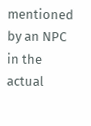mentioned by an NPC in the actual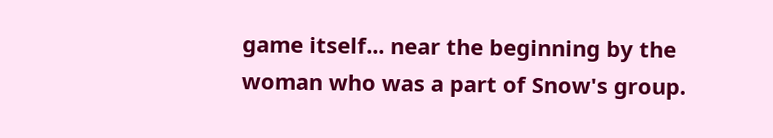game itself... near the beginning by the woman who was a part of Snow's group.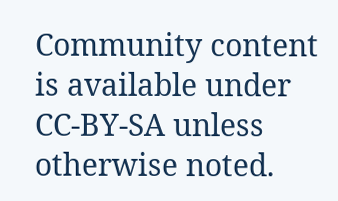Community content is available under CC-BY-SA unless otherwise noted.